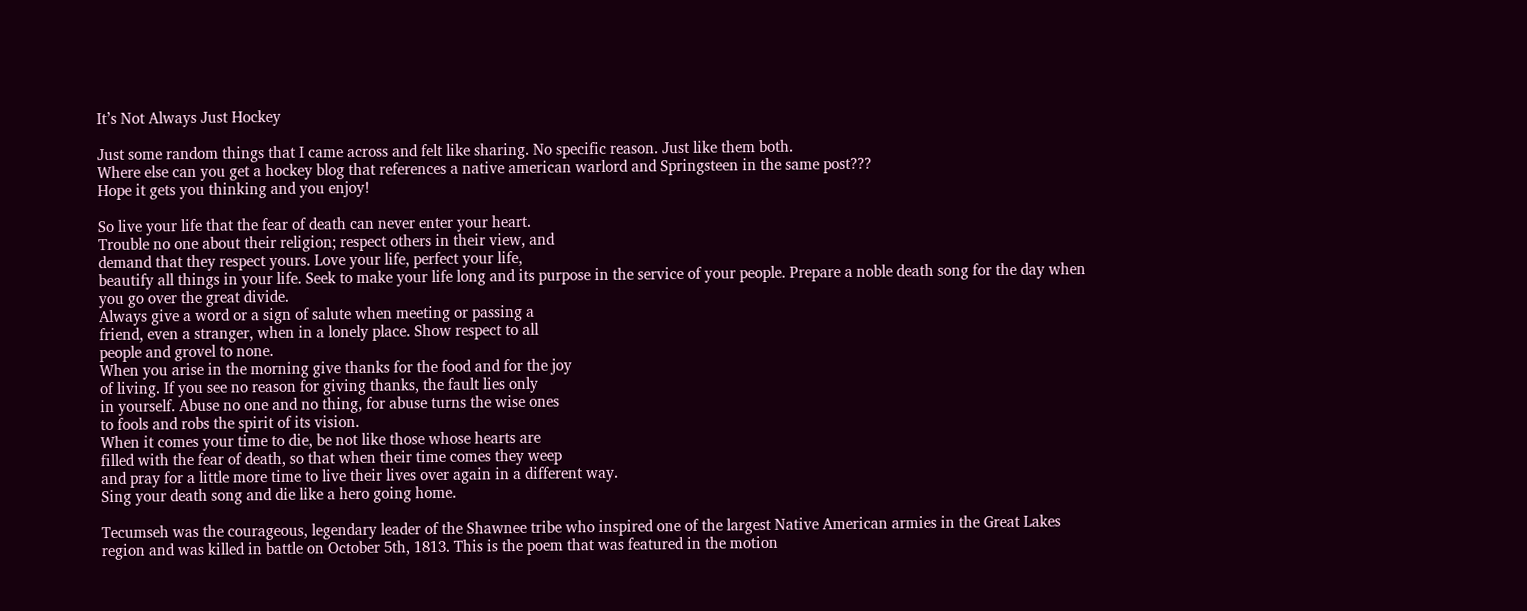It’s Not Always Just Hockey

Just some random things that I came across and felt like sharing. No specific reason. Just like them both.
Where else can you get a hockey blog that references a native american warlord and Springsteen in the same post???
Hope it gets you thinking and you enjoy!

So live your life that the fear of death can never enter your heart.
Trouble no one about their religion; respect others in their view, and
demand that they respect yours. Love your life, perfect your life,
beautify all things in your life. Seek to make your life long and its purpose in the service of your people. Prepare a noble death song for the day when you go over the great divide.
Always give a word or a sign of salute when meeting or passing a
friend, even a stranger, when in a lonely place. Show respect to all
people and grovel to none.
When you arise in the morning give thanks for the food and for the joy
of living. If you see no reason for giving thanks, the fault lies only
in yourself. Abuse no one and no thing, for abuse turns the wise ones
to fools and robs the spirit of its vision.
When it comes your time to die, be not like those whose hearts are
filled with the fear of death, so that when their time comes they weep
and pray for a little more time to live their lives over again in a different way.
Sing your death song and die like a hero going home.

Tecumseh was the courageous, legendary leader of the Shawnee tribe who inspired one of the largest Native American armies in the Great Lakes region and was killed in battle on October 5th, 1813. This is the poem that was featured in the motion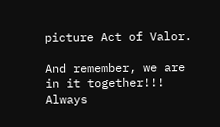picture Act of Valor.

And remember, we are in it together!!! Always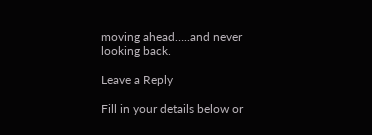moving ahead…..and never looking back.

Leave a Reply

Fill in your details below or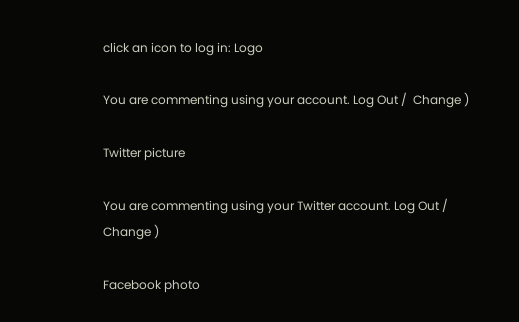click an icon to log in: Logo

You are commenting using your account. Log Out /  Change )

Twitter picture

You are commenting using your Twitter account. Log Out /  Change )

Facebook photo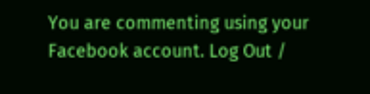You are commenting using your Facebook account. Log Out /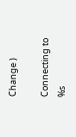Change )

Connecting to %s